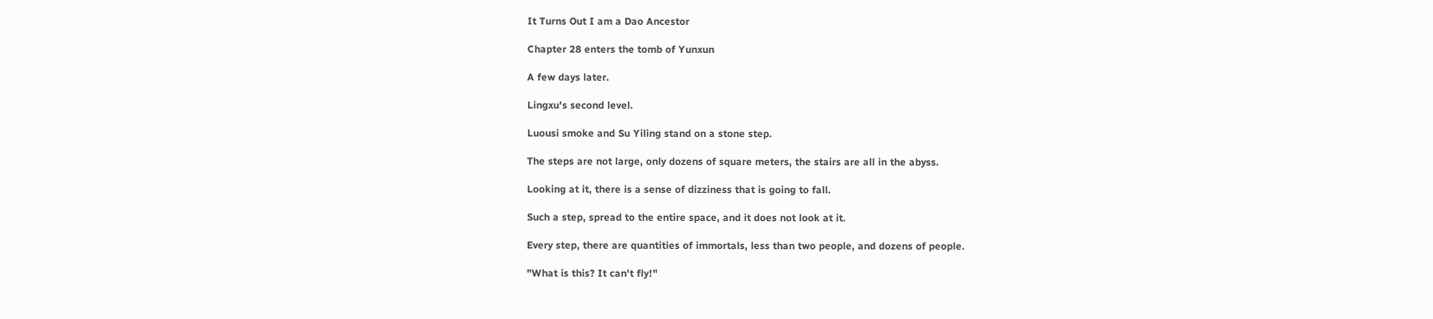It Turns Out I am a Dao Ancestor

Chapter 28 enters the tomb of Yunxun

A few days later.

Lingxu's second level.

Luousi smoke and Su Yiling stand on a stone step.

The steps are not large, only dozens of square meters, the stairs are all in the abyss.

Looking at it, there is a sense of dizziness that is going to fall.

Such a step, spread to the entire space, and it does not look at it.

Every step, there are quantities of immortals, less than two people, and dozens of people.

"What is this? It can't fly!"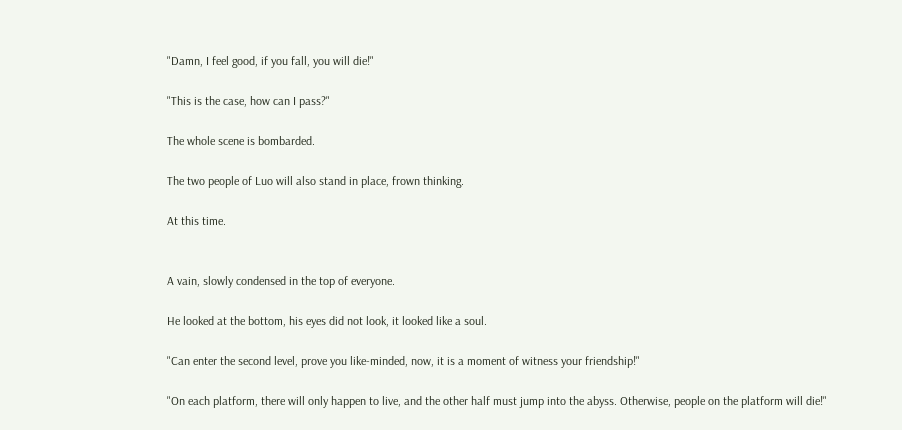"Damn, I feel good, if you fall, you will die!"

"This is the case, how can I pass?"

The whole scene is bombarded.

The two people of Luo will also stand in place, frown thinking.

At this time.


A vain, slowly condensed in the top of everyone.

He looked at the bottom, his eyes did not look, it looked like a soul.

"Can enter the second level, prove you like-minded, now, it is a moment of witness your friendship!"

"On each platform, there will only happen to live, and the other half must jump into the abyss. Otherwise, people on the platform will die!"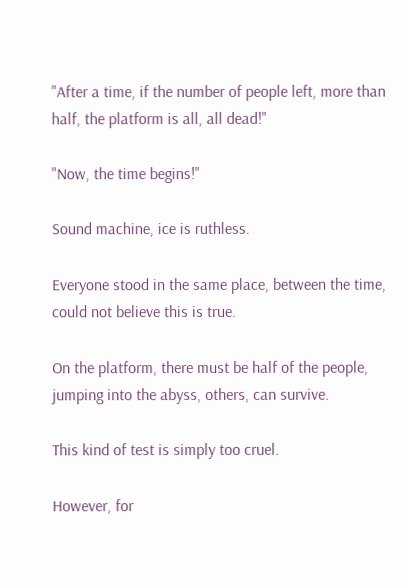"After a time, if the number of people left, more than half, the platform is all, all dead!"

"Now, the time begins!"

Sound machine, ice is ruthless.

Everyone stood in the same place, between the time, could not believe this is true.

On the platform, there must be half of the people, jumping into the abyss, others, can survive.

This kind of test is simply too cruel.

However, for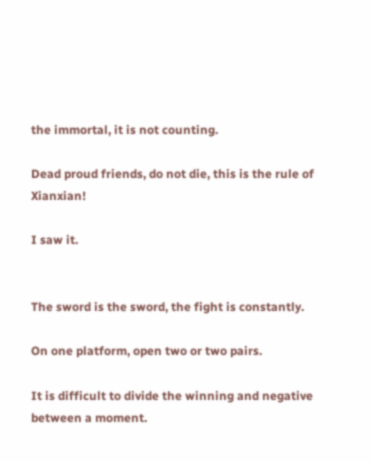the immortal, it is not counting.

Dead proud friends, do not die, this is the rule of Xianxian!

I saw it.


The sword is the sword, the fight is constantly.

On one platform, open two or two pairs.

It is difficult to divide the winning and negative between a moment.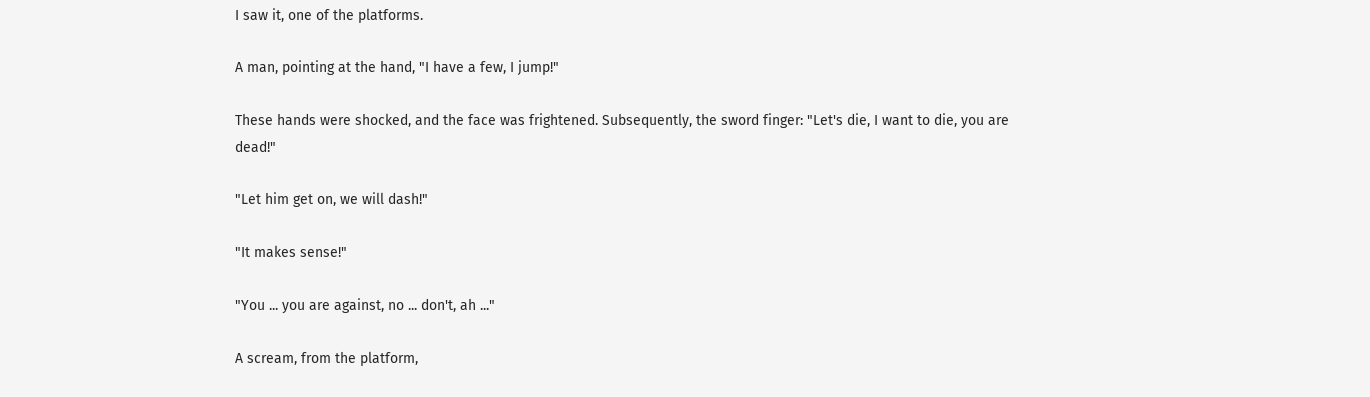I saw it, one of the platforms.

A man, pointing at the hand, "I have a few, I jump!"

These hands were shocked, and the face was frightened. Subsequently, the sword finger: "Let's die, I want to die, you are dead!"

"Let him get on, we will dash!"

"It makes sense!"

"You ... you are against, no ... don't, ah ..."

A scream, from the platform,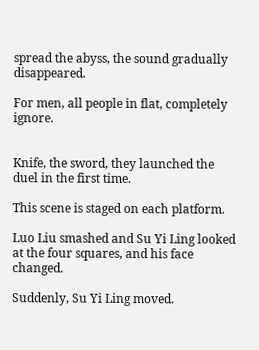spread the abyss, the sound gradually disappeared.

For men, all people in flat, completely ignore.


Knife, the sword, they launched the duel in the first time.

This scene is staged on each platform.

Luo Liu smashed and Su Yi Ling looked at the four squares, and his face changed.

Suddenly, Su Yi Ling moved.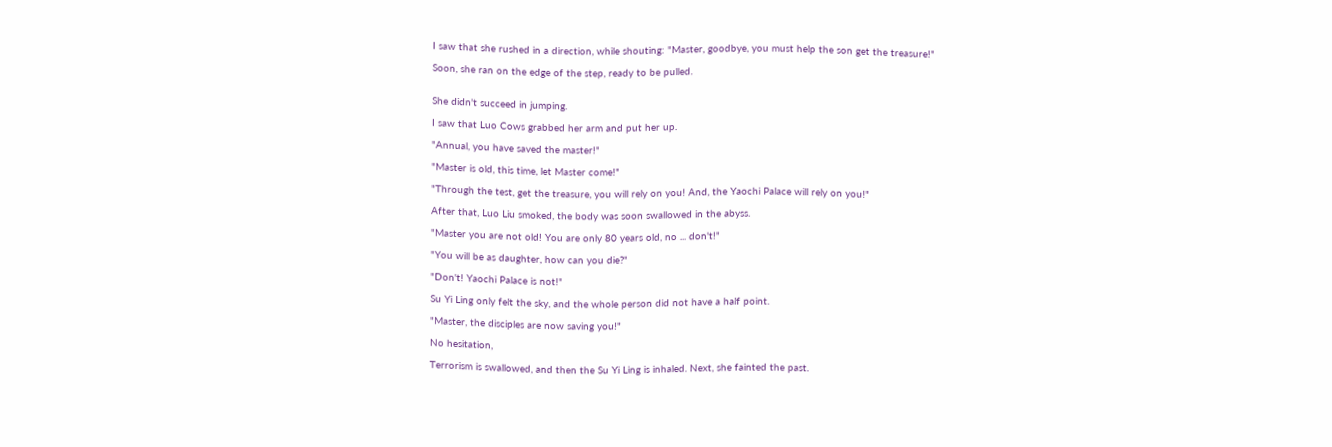I saw that she rushed in a direction, while shouting: "Master, goodbye, you must help the son get the treasure!"

Soon, she ran on the edge of the step, ready to be pulled.


She didn't succeed in jumping.

I saw that Luo Cows grabbed her arm and put her up.

"Annual, you have saved the master!"

"Master is old, this time, let Master come!"

"Through the test, get the treasure, you will rely on you! And, the Yaochi Palace will rely on you!"

After that, Luo Liu smoked, the body was soon swallowed in the abyss.

"Master you are not old! You are only 80 years old, no ... don't!"

"You will be as daughter, how can you die?"

"Don't! Yaochi Palace is not!"

Su Yi Ling only felt the sky, and the whole person did not have a half point.

"Master, the disciples are now saving you!"

No hesitation,

Terrorism is swallowed, and then the Su Yi Ling is inhaled. Next, she fainted the past.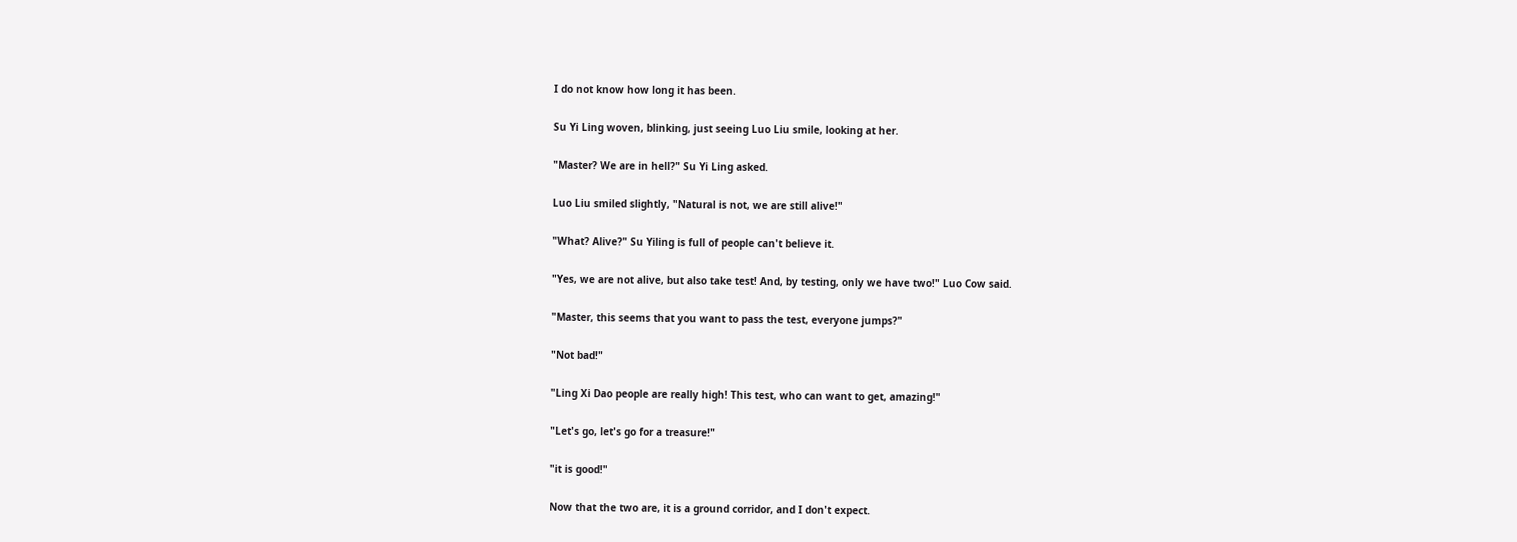I do not know how long it has been.

Su Yi Ling woven, blinking, just seeing Luo Liu smile, looking at her.

"Master? We are in hell?" Su Yi Ling asked.

Luo Liu smiled slightly, "Natural is not, we are still alive!"

"What? Alive?" Su Yiling is full of people can't believe it.

"Yes, we are not alive, but also take test! And, by testing, only we have two!" Luo Cow said.

"Master, this seems that you want to pass the test, everyone jumps?"

"Not bad!"

"Ling Xi Dao people are really high! This test, who can want to get, amazing!"

"Let's go, let's go for a treasure!"

"it is good!"

Now that the two are, it is a ground corridor, and I don't expect.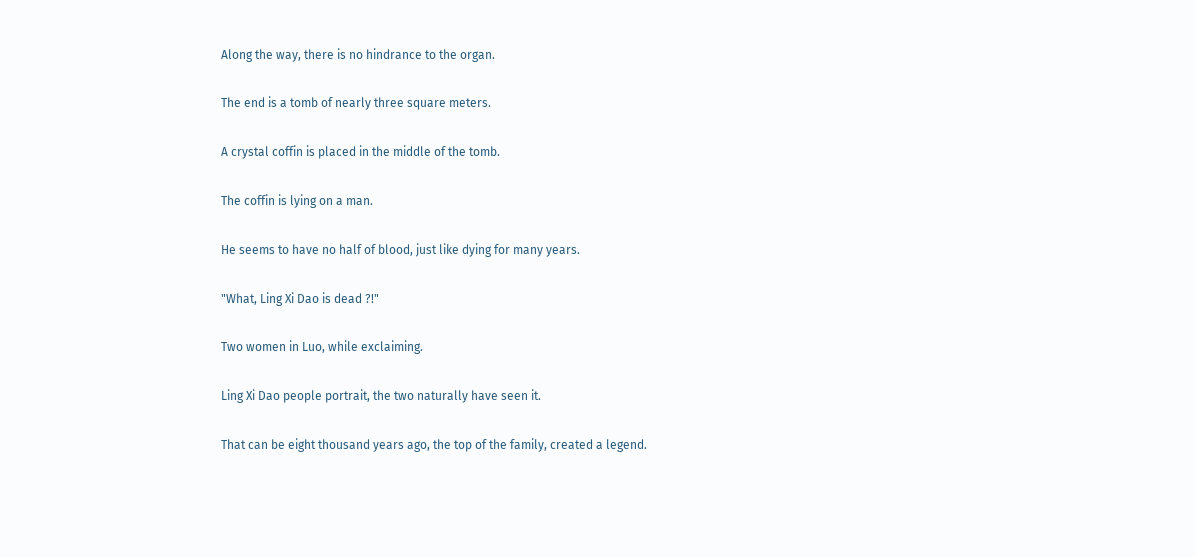Along the way, there is no hindrance to the organ.

The end is a tomb of nearly three square meters.

A crystal coffin is placed in the middle of the tomb.

The coffin is lying on a man.

He seems to have no half of blood, just like dying for many years.

"What, Ling Xi Dao is dead ?!"

Two women in Luo, while exclaiming.

Ling Xi Dao people portrait, the two naturally have seen it.

That can be eight thousand years ago, the top of the family, created a legend.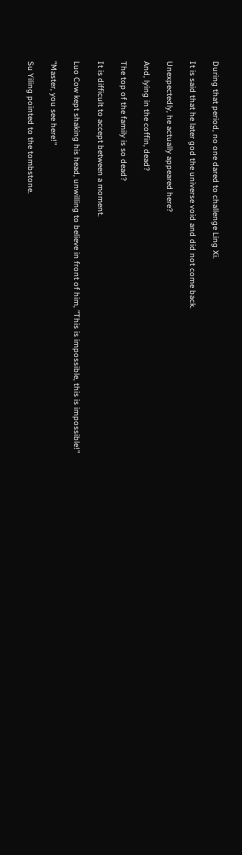During that period, no one dared to challenge Ling Xi.

It is said that he later god the universe void and did not come back.

Unexpectedly, he actually appeared here?

And, lying in the coffin, dead?

The top of the family is so dead?

It is difficult to accept between a moment.

Luo Cow kept shaking his head, unwilling to believe in front of him, "This is impossible, this is impossible!"

"Master, you see here!"

Su Yiling pointed to the tombstone.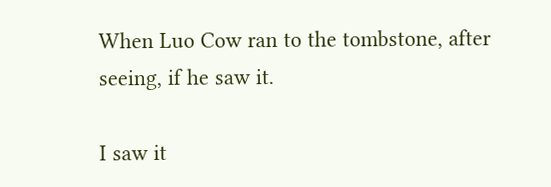When Luo Cow ran to the tombstone, after seeing, if he saw it.

I saw it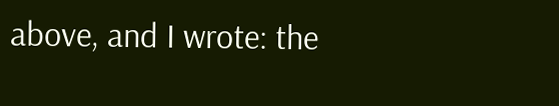above, and I wrote: the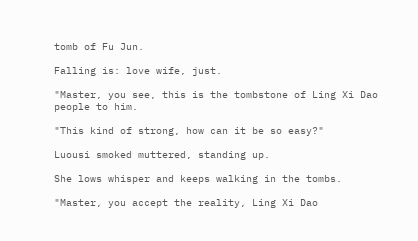tomb of Fu Jun.

Falling is: love wife, just.

"Master, you see, this is the tombstone of Ling Xi Dao people to him.

"This kind of strong, how can it be so easy?"

Luousi smoked muttered, standing up.

She lows whisper and keeps walking in the tombs.

"Master, you accept the reality, Ling Xi Dao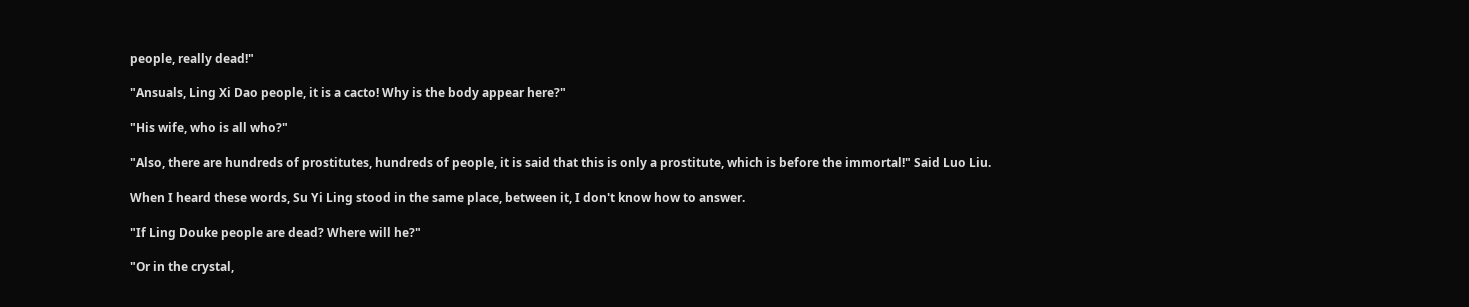people, really dead!"

"Ansuals, Ling Xi Dao people, it is a cacto! Why is the body appear here?"

"His wife, who is all who?"

"Also, there are hundreds of prostitutes, hundreds of people, it is said that this is only a prostitute, which is before the immortal!" Said Luo Liu.

When I heard these words, Su Yi Ling stood in the same place, between it, I don't know how to answer.

"If Ling Douke people are dead? Where will he?"

"Or in the crystal,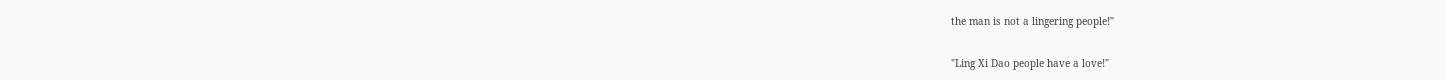the man is not a lingering people!"

"Ling Xi Dao people have a love!"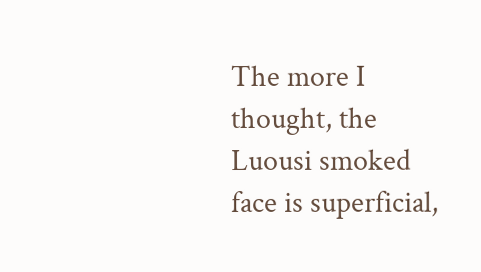The more I thought, the Luousi smoked face is superficial,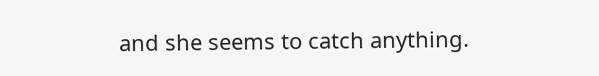and she seems to catch anything.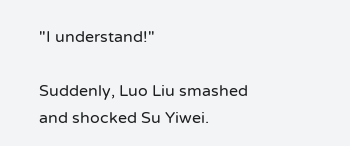"I understand!"

Suddenly, Luo Liu smashed and shocked Su Yiwei.